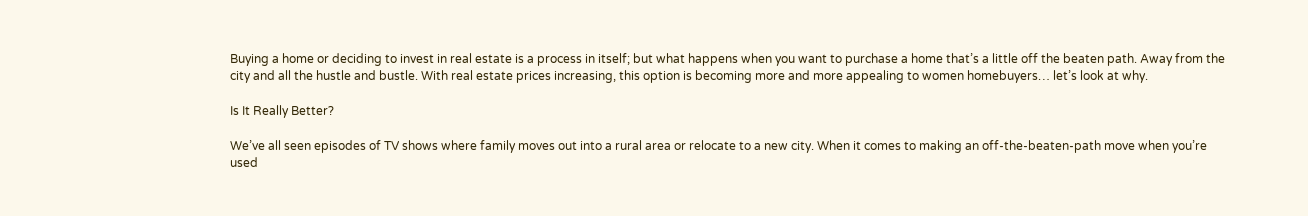Buying a home or deciding to invest in real estate is a process in itself; but what happens when you want to purchase a home that’s a little off the beaten path. Away from the city and all the hustle and bustle. With real estate prices increasing, this option is becoming more and more appealing to women homebuyers… let’s look at why.

Is It Really Better?

We’ve all seen episodes of TV shows where family moves out into a rural area or relocate to a new city. When it comes to making an off-the-beaten-path move when you’re used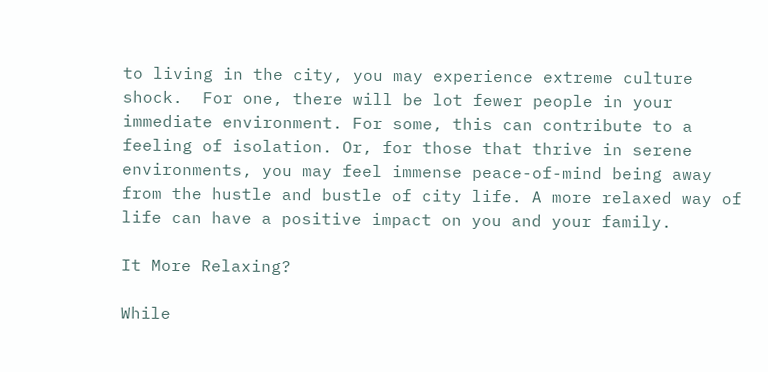to living in the city, you may experience extreme culture shock.  For one, there will be lot fewer people in your immediate environment. For some, this can contribute to a feeling of isolation. Or, for those that thrive in serene environments, you may feel immense peace-of-mind being away from the hustle and bustle of city life. A more relaxed way of life can have a positive impact on you and your family.

It More Relaxing?

While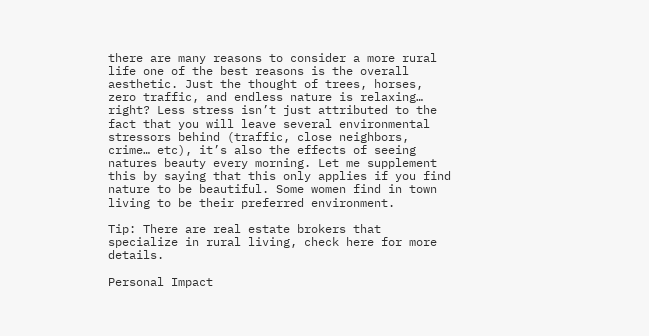there are many reasons to consider a more rural life one of the best reasons is the overall aesthetic. Just the thought of trees, horses, zero traffic, and endless nature is relaxing… right? Less stress isn’t just attributed to the fact that you will leave several environmental stressors behind (traffic, close neighbors, crime… etc), it’s also the effects of seeing natures beauty every morning. Let me supplement this by saying that this only applies if you find nature to be beautiful. Some women find in town living to be their preferred environment.

Tip: There are real estate brokers that specialize in rural living, check here for more details.

Personal Impact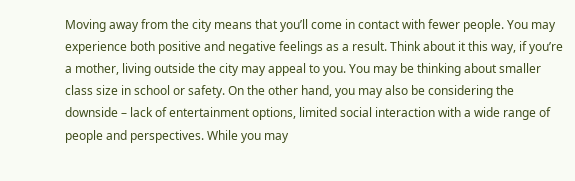Moving away from the city means that you’ll come in contact with fewer people. You may experience both positive and negative feelings as a result. Think about it this way, if you’re a mother, living outside the city may appeal to you. You may be thinking about smaller class size in school or safety. On the other hand, you may also be considering the downside – lack of entertainment options, limited social interaction with a wide range of people and perspectives. While you may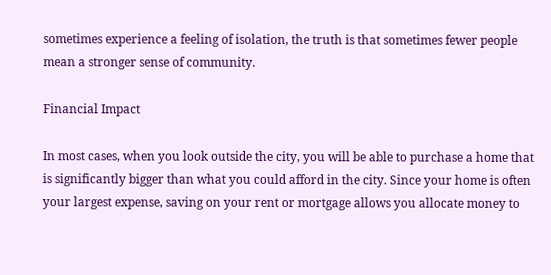sometimes experience a feeling of isolation, the truth is that sometimes fewer people mean a stronger sense of community.

Financial Impact

In most cases, when you look outside the city, you will be able to purchase a home that is significantly bigger than what you could afford in the city. Since your home is often your largest expense, saving on your rent or mortgage allows you allocate money to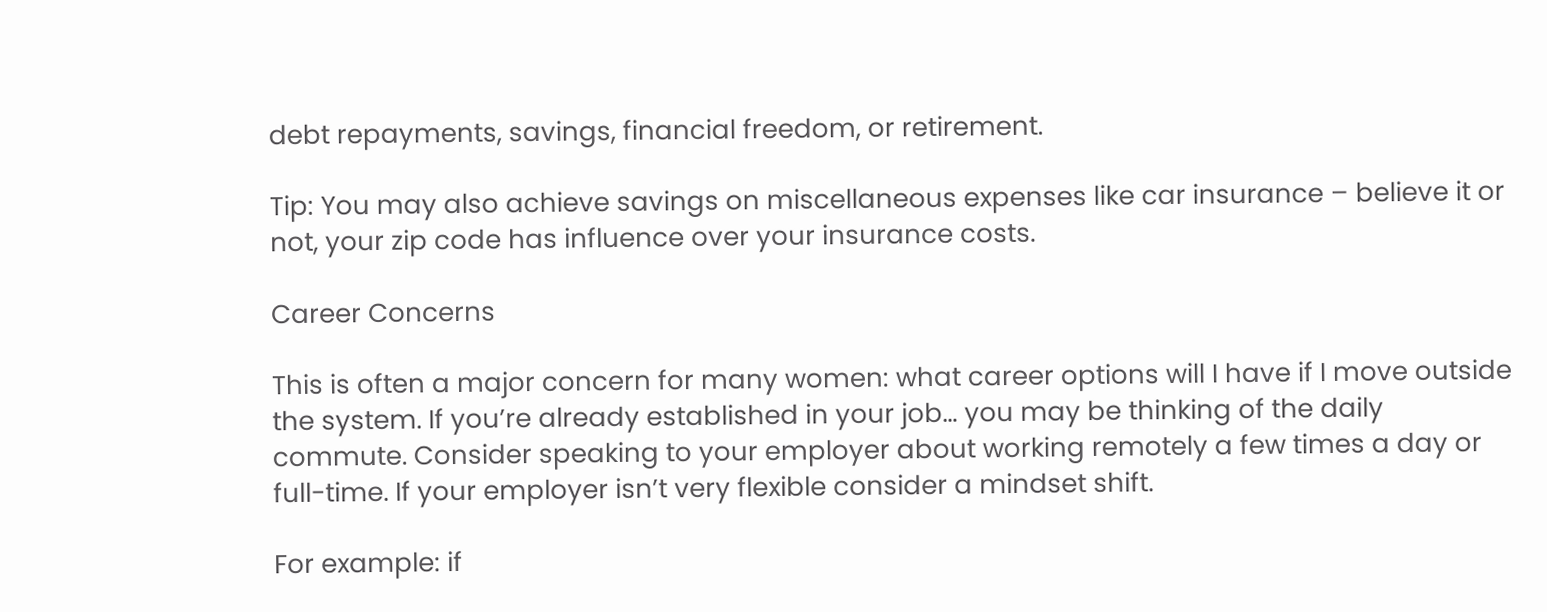debt repayments, savings, financial freedom, or retirement.

Tip: You may also achieve savings on miscellaneous expenses like car insurance – believe it or not, your zip code has influence over your insurance costs.

Career Concerns

This is often a major concern for many women: what career options will I have if I move outside the system. If you’re already established in your job… you may be thinking of the daily commute. Consider speaking to your employer about working remotely a few times a day or full-time. If your employer isn’t very flexible consider a mindset shift.

For example: if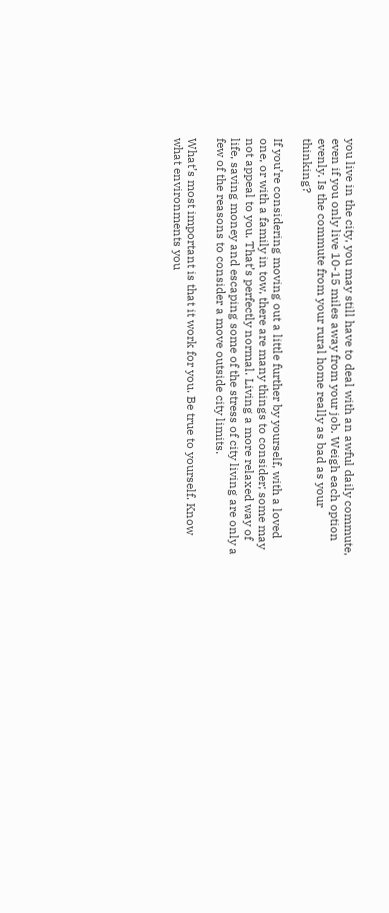you live in the city, you may still have to deal with an awful daily commute, even if you only live 10-15 miles away from your job. Weigh each option evenly. Is the commute from your rural home really as bad as your thinking?

If you’re considering moving out a little further by yourself, with a loved one, or with a family in tow, there are many things to consider; some may not appeal to you. That’s perfectly normal. Living a more relaxed way of life, saving money and escaping some of the stress of city living are only a few of the reasons to consider a move outside city limits.

What’s most important is that it work for you. Be true to yourself. Know what environments you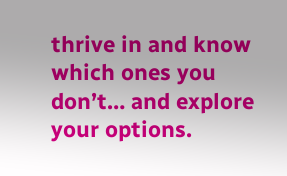thrive in and know which ones you don’t… and explore your options.